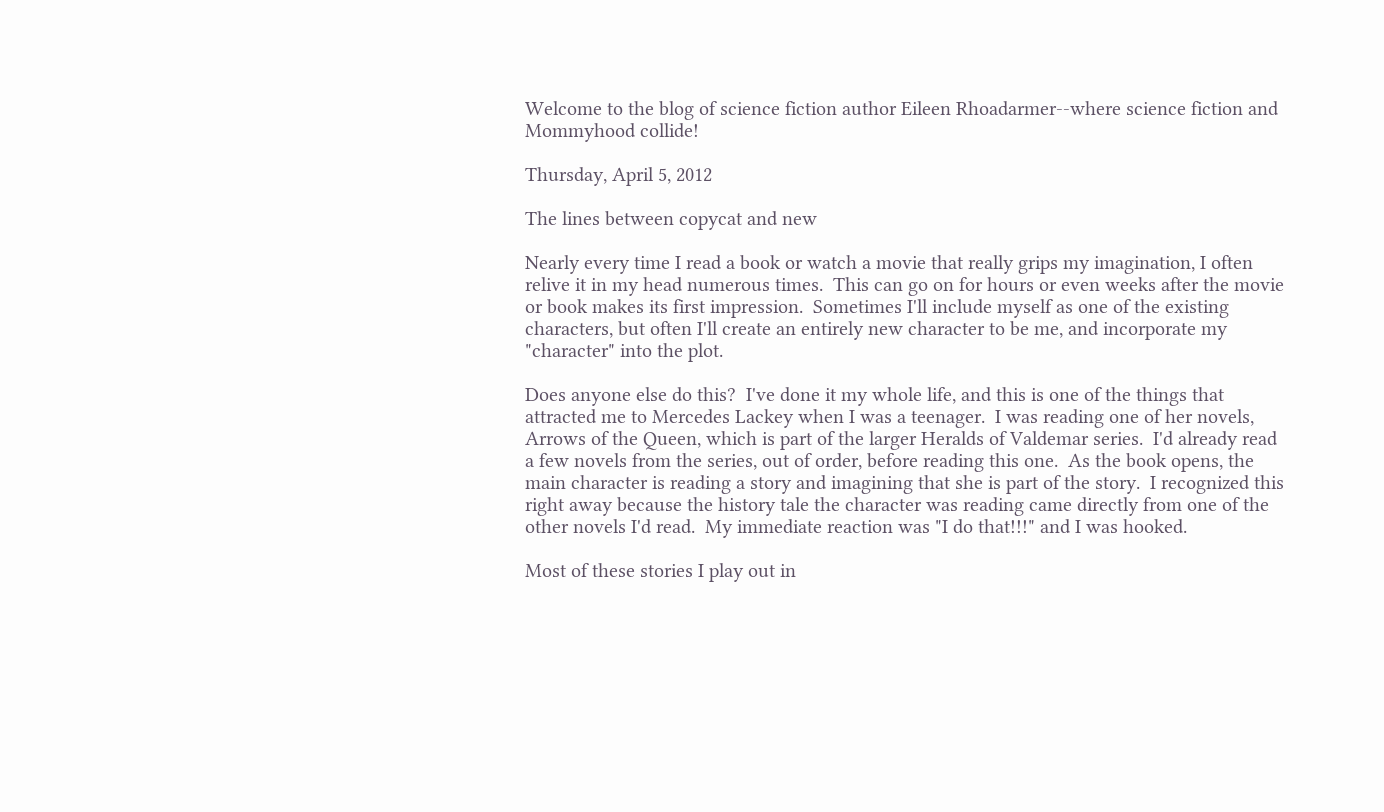Welcome to the blog of science fiction author Eileen Rhoadarmer--where science fiction and Mommyhood collide!

Thursday, April 5, 2012

The lines between copycat and new

Nearly every time I read a book or watch a movie that really grips my imagination, I often relive it in my head numerous times.  This can go on for hours or even weeks after the movie or book makes its first impression.  Sometimes I'll include myself as one of the existing characters, but often I'll create an entirely new character to be me, and incorporate my "character" into the plot.

Does anyone else do this?  I've done it my whole life, and this is one of the things that attracted me to Mercedes Lackey when I was a teenager.  I was reading one of her novels, Arrows of the Queen, which is part of the larger Heralds of Valdemar series.  I'd already read a few novels from the series, out of order, before reading this one.  As the book opens, the main character is reading a story and imagining that she is part of the story.  I recognized this right away because the history tale the character was reading came directly from one of the other novels I'd read.  My immediate reaction was "I do that!!!" and I was hooked.

Most of these stories I play out in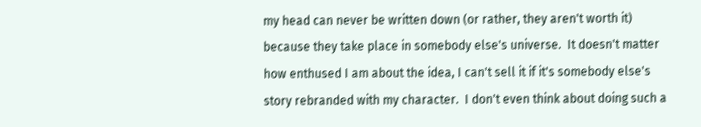my head can never be written down (or rather, they aren't worth it) because they take place in somebody else's universe.  It doesn't matter how enthused I am about the idea, I can't sell it if it's somebody else's story rebranded with my character.  I don't even think about doing such a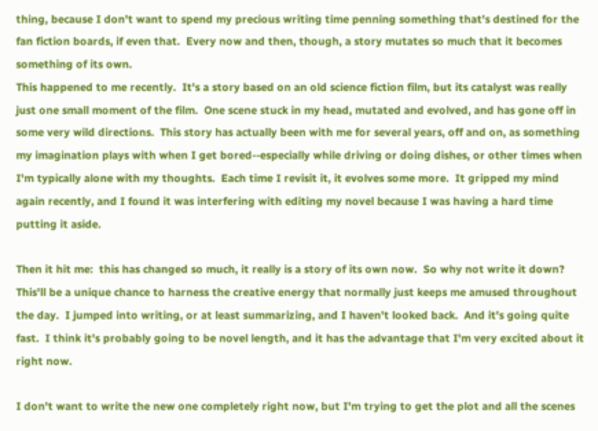thing, because I don't want to spend my precious writing time penning something that's destined for the fan fiction boards, if even that.  Every now and then, though, a story mutates so much that it becomes something of its own.
This happened to me recently.  It's a story based on an old science fiction film, but its catalyst was really just one small moment of the film.  One scene stuck in my head, mutated and evolved, and has gone off in some very wild directions.  This story has actually been with me for several years, off and on, as something my imagination plays with when I get bored--especially while driving or doing dishes, or other times when I'm typically alone with my thoughts.  Each time I revisit it, it evolves some more.  It gripped my mind again recently, and I found it was interfering with editing my novel because I was having a hard time putting it aside.

Then it hit me:  this has changed so much, it really is a story of its own now.  So why not write it down?  This'll be a unique chance to harness the creative energy that normally just keeps me amused throughout the day.  I jumped into writing, or at least summarizing, and I haven't looked back.  And it's going quite fast.  I think it's probably going to be novel length, and it has the advantage that I'm very excited about it right now.

I don't want to write the new one completely right now, but I'm trying to get the plot and all the scenes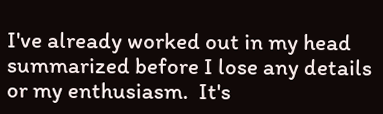I've already worked out in my head summarized before I lose any details or my enthusiasm.  It's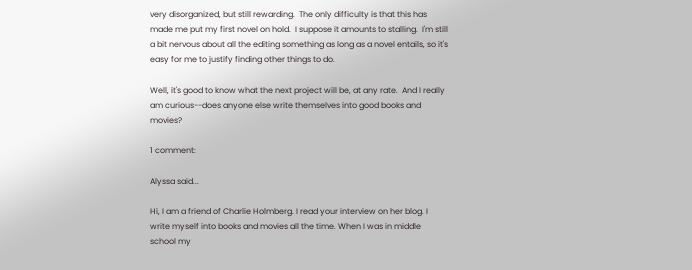very disorganized, but still rewarding.  The only difficulty is that this has made me put my first novel on hold.  I suppose it amounts to stalling.  I'm still a bit nervous about all the editing something as long as a novel entails, so it's easy for me to justify finding other things to do.

Well, it's good to know what the next project will be, at any rate.  And I really am curious--does anyone else write themselves into good books and movies?

1 comment:

Alyssa said...

Hi, I am a friend of Charlie Holmberg. I read your interview on her blog. I write myself into books and movies all the time. When I was in middle school my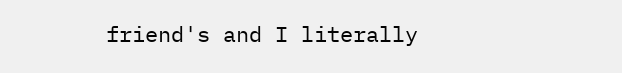friend's and I literally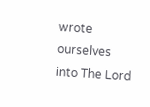wrote ourselves into The Lord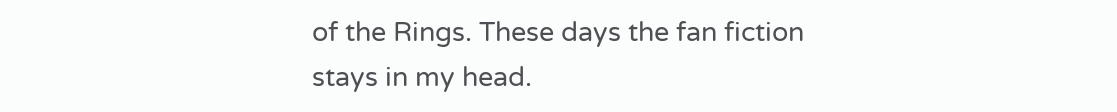of the Rings. These days the fan fiction stays in my head.